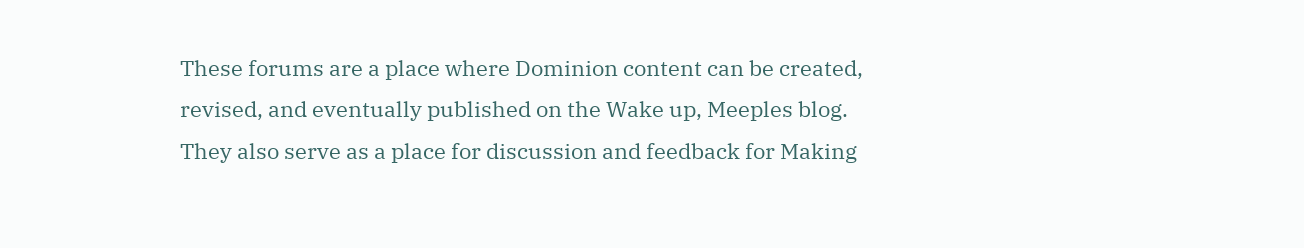These forums are a place where Dominion content can be created, revised, and eventually published on the Wake up, Meeples blog. They also serve as a place for discussion and feedback for Making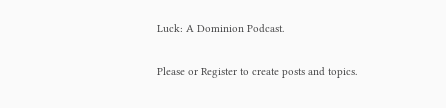Luck: A Dominion Podcast.

Please or Register to create posts and topics.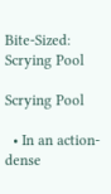Bite-Sized: Scrying Pool

Scrying Pool

  • In an action-dense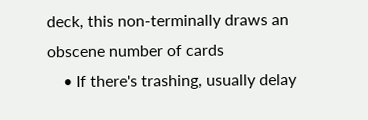deck, this non-terminally draws an obscene number of cards
    • If there's trashing, usually delay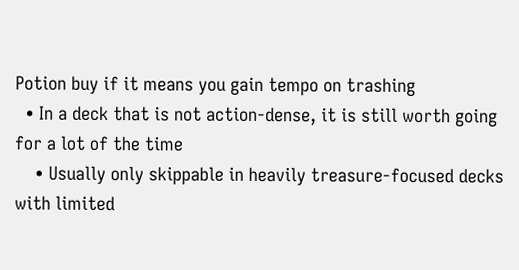Potion buy if it means you gain tempo on trashing
  • In a deck that is not action-dense, it is still worth going for a lot of the time
    • Usually only skippable in heavily treasure-focused decks with limited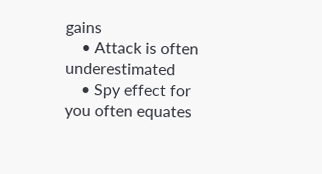gains
    • Attack is often underestimated
    • Spy effect for you often equates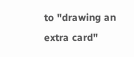to "drawing an extra card"